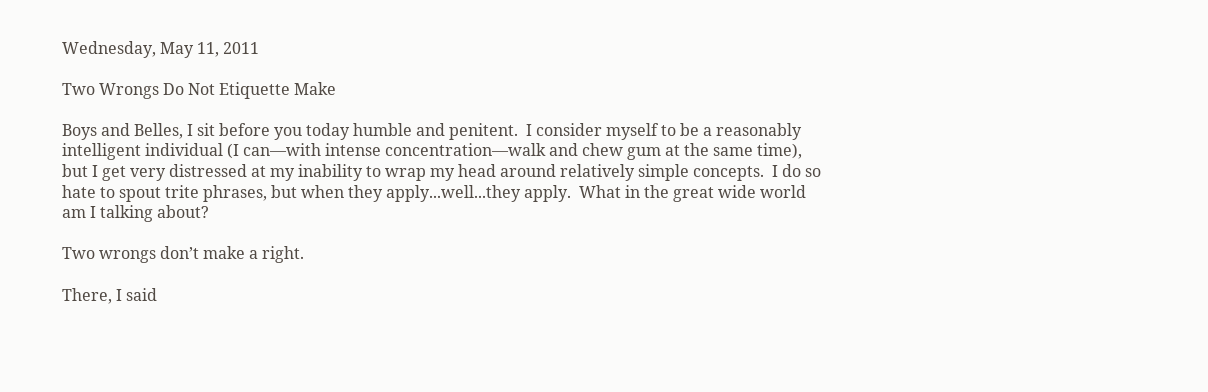Wednesday, May 11, 2011

Two Wrongs Do Not Etiquette Make

Boys and Belles, I sit before you today humble and penitent.  I consider myself to be a reasonably intelligent individual (I can—with intense concentration—walk and chew gum at the same time), but I get very distressed at my inability to wrap my head around relatively simple concepts.  I do so hate to spout trite phrases, but when they apply...well...they apply.  What in the great wide world am I talking about?

Two wrongs don’t make a right.

There, I said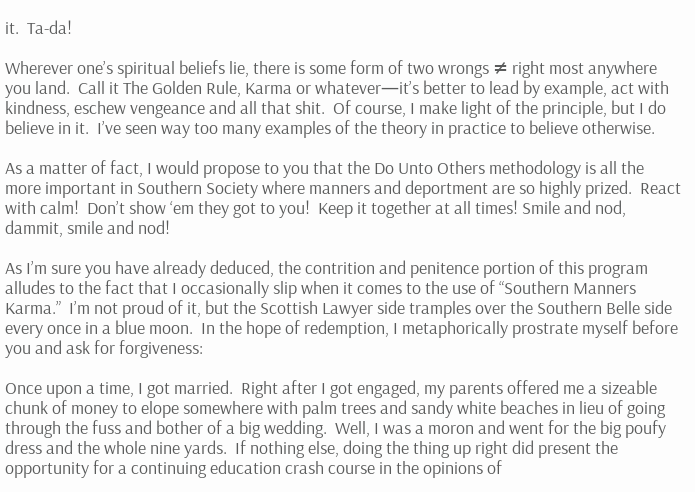it.  Ta-da!

Wherever one’s spiritual beliefs lie, there is some form of two wrongs ≠ right most anywhere you land.  Call it The Golden Rule, Karma or whatever—it’s better to lead by example, act with kindness, eschew vengeance and all that shit.  Of course, I make light of the principle, but I do believe in it.  I’ve seen way too many examples of the theory in practice to believe otherwise.

As a matter of fact, I would propose to you that the Do Unto Others methodology is all the more important in Southern Society where manners and deportment are so highly prized.  React with calm!  Don’t show ‘em they got to you!  Keep it together at all times! Smile and nod, dammit, smile and nod!

As I’m sure you have already deduced, the contrition and penitence portion of this program alludes to the fact that I occasionally slip when it comes to the use of “Southern Manners Karma.”  I’m not proud of it, but the Scottish Lawyer side tramples over the Southern Belle side every once in a blue moon.  In the hope of redemption, I metaphorically prostrate myself before you and ask for forgiveness:

Once upon a time, I got married.  Right after I got engaged, my parents offered me a sizeable chunk of money to elope somewhere with palm trees and sandy white beaches in lieu of going through the fuss and bother of a big wedding.  Well, I was a moron and went for the big poufy dress and the whole nine yards.  If nothing else, doing the thing up right did present the opportunity for a continuing education crash course in the opinions of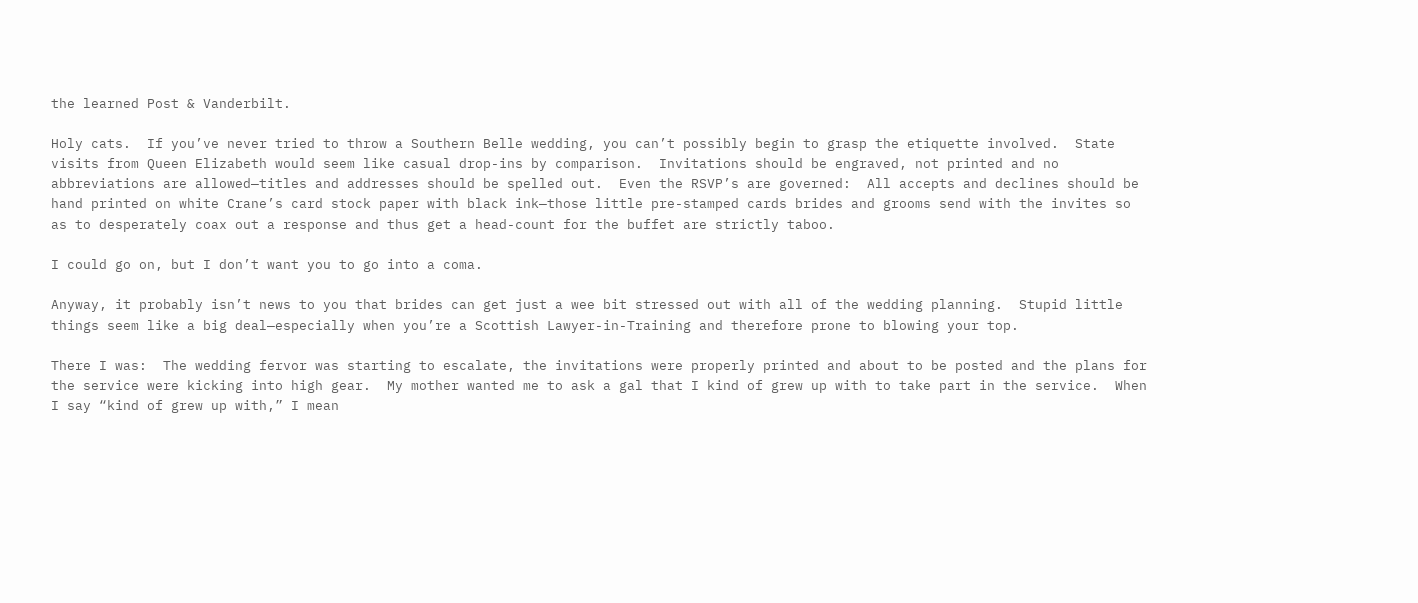the learned Post & Vanderbilt.

Holy cats.  If you’ve never tried to throw a Southern Belle wedding, you can’t possibly begin to grasp the etiquette involved.  State visits from Queen Elizabeth would seem like casual drop-ins by comparison.  Invitations should be engraved, not printed and no abbreviations are allowed—titles and addresses should be spelled out.  Even the RSVP’s are governed:  All accepts and declines should be hand printed on white Crane’s card stock paper with black ink—those little pre-stamped cards brides and grooms send with the invites so as to desperately coax out a response and thus get a head-count for the buffet are strictly taboo.

I could go on, but I don’t want you to go into a coma.

Anyway, it probably isn’t news to you that brides can get just a wee bit stressed out with all of the wedding planning.  Stupid little things seem like a big deal—especially when you’re a Scottish Lawyer-in-Training and therefore prone to blowing your top.

There I was:  The wedding fervor was starting to escalate, the invitations were properly printed and about to be posted and the plans for the service were kicking into high gear.  My mother wanted me to ask a gal that I kind of grew up with to take part in the service.  When I say “kind of grew up with,” I mean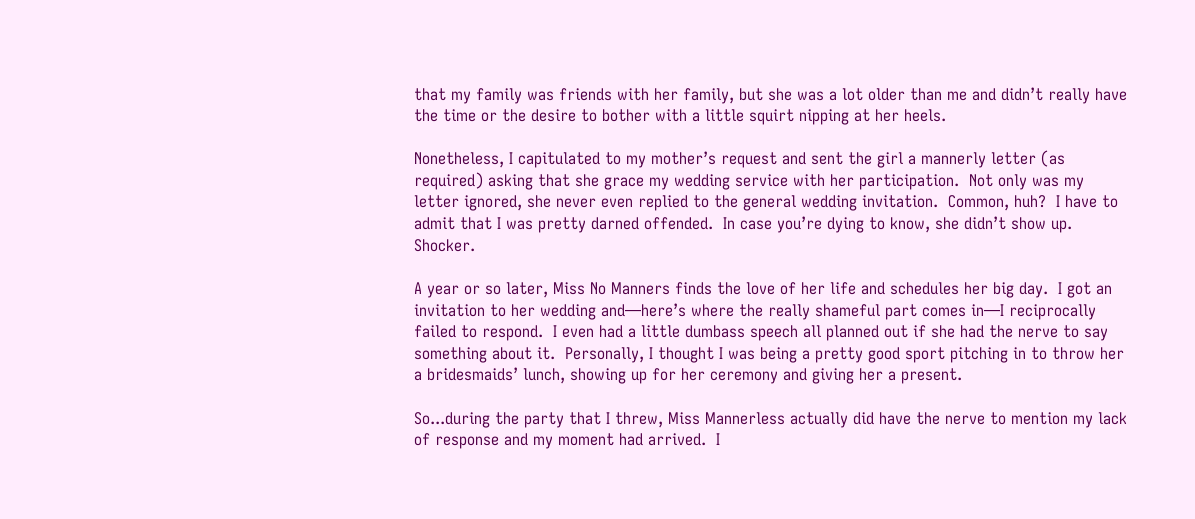that my family was friends with her family, but she was a lot older than me and didn’t really have the time or the desire to bother with a little squirt nipping at her heels.

Nonetheless, I capitulated to my mother’s request and sent the girl a mannerly letter (as required) asking that she grace my wedding service with her participation.  Not only was my letter ignored, she never even replied to the general wedding invitation.  Common, huh?  I have to admit that I was pretty darned offended.  In case you’re dying to know, she didn’t show up.  Shocker.

A year or so later, Miss No Manners finds the love of her life and schedules her big day.  I got an invitation to her wedding and—here’s where the really shameful part comes in—I reciprocally failed to respond.  I even had a little dumbass speech all planned out if she had the nerve to say something about it.  Personally, I thought I was being a pretty good sport pitching in to throw her a bridesmaids’ lunch, showing up for her ceremony and giving her a present.

So...during the party that I threw, Miss Mannerless actually did have the nerve to mention my lack of response and my moment had arrived.  I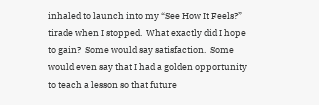inhaled to launch into my “See How It Feels?” tirade when I stopped.  What exactly did I hope to gain?  Some would say satisfaction.  Some would even say that I had a golden opportunity to teach a lesson so that future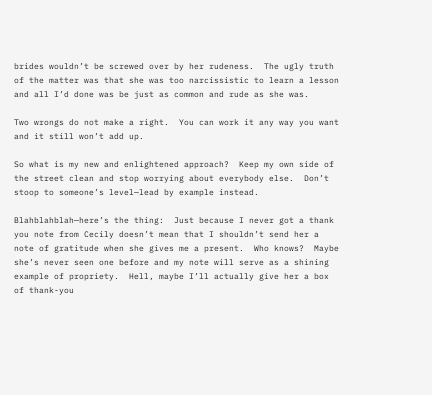brides wouldn’t be screwed over by her rudeness.  The ugly truth of the matter was that she was too narcissistic to learn a lesson and all I’d done was be just as common and rude as she was.

Two wrongs do not make a right.  You can work it any way you want and it still won’t add up.

So what is my new and enlightened approach?  Keep my own side of the street clean and stop worrying about everybody else.  Don’t stoop to someone’s level—lead by example instead.

Blahblahblah—here’s the thing:  Just because I never got a thank you note from Cecily doesn’t mean that I shouldn’t send her a note of gratitude when she gives me a present.  Who knows?  Maybe she’s never seen one before and my note will serve as a shining example of propriety.  Hell, maybe I’ll actually give her a box of thank-you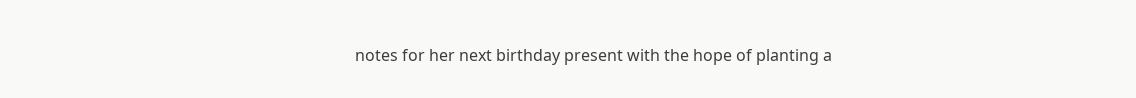notes for her next birthday present with the hope of planting a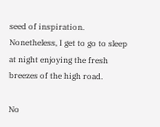seed of inspiration.  Nonetheless, I get to go to sleep at night enjoying the fresh breezes of the high road.

No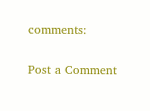comments:

Post a Comment